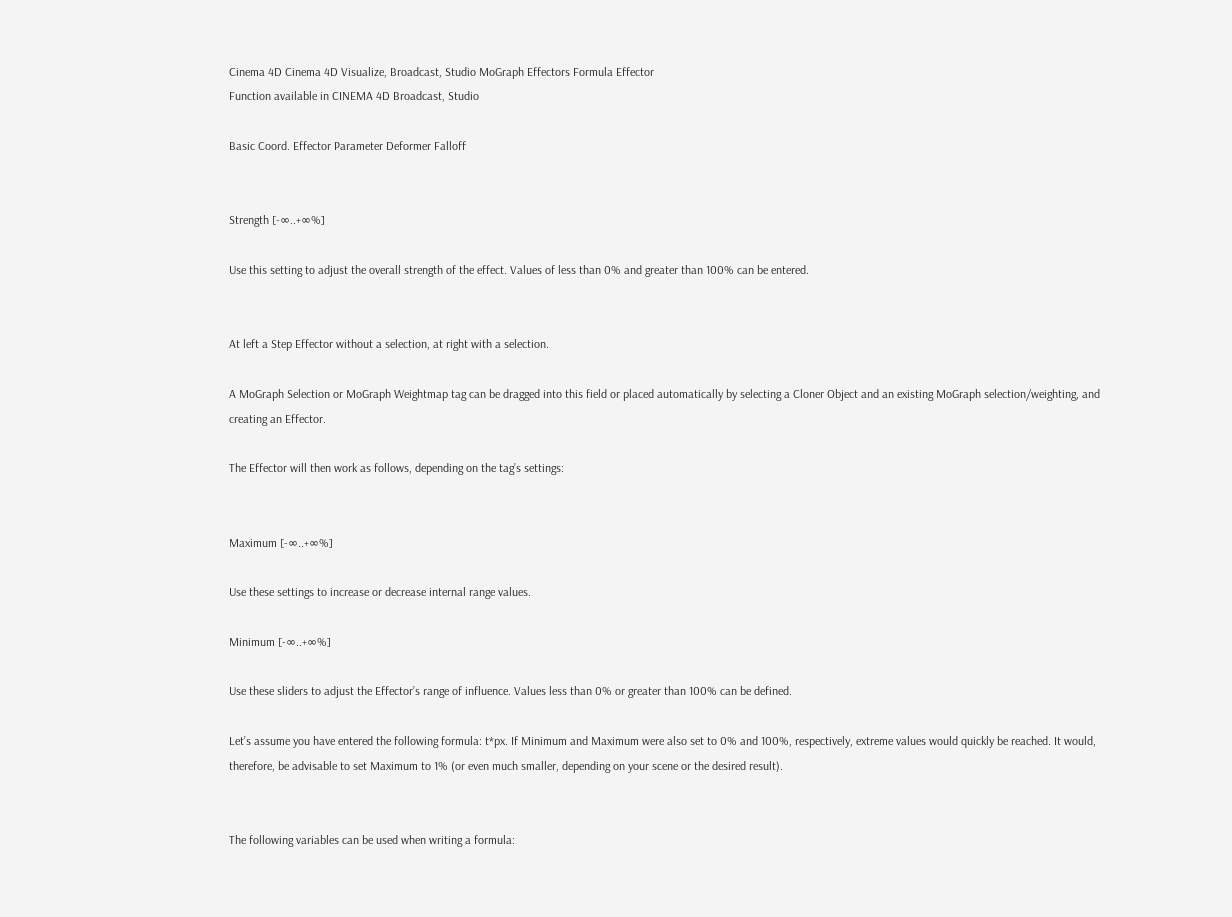Cinema 4D Cinema 4D Visualize, Broadcast, Studio MoGraph Effectors Formula Effector
Function available in CINEMA 4D Broadcast, Studio

Basic Coord. Effector Parameter Deformer Falloff


Strength [-∞..+∞%]

Use this setting to adjust the overall strength of the effect. Values of less than 0% and greater than 100% can be entered.


At left a Step Effector without a selection, at right with a selection.

A MoGraph Selection or MoGraph Weightmap tag can be dragged into this field or placed automatically by selecting a Cloner Object and an existing MoGraph selection/weighting, and creating an Effector.

The Effector will then work as follows, depending on the tag’s settings:


Maximum [-∞..+∞%]

Use these settings to increase or decrease internal range values.

Minimum [-∞..+∞%]

Use these sliders to adjust the Effector’s range of influence. Values less than 0% or greater than 100% can be defined.

Let’s assume you have entered the following formula: t*px. If Minimum and Maximum were also set to 0% and 100%, respectively, extreme values would quickly be reached. It would, therefore, be advisable to set Maximum to 1% (or even much smaller, depending on your scene or the desired result).


The following variables can be used when writing a formula: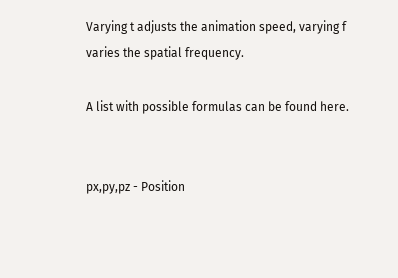Varying t adjusts the animation speed, varying f varies the spatial frequency.

A list with possible formulas can be found here.


px,py,pz - Position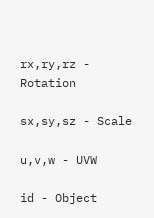rx,ry,rz - Rotation

sx,sy,sz - Scale

u,v,w - UVW

id - Object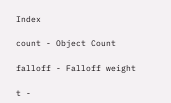Index

count - Object Count

falloff - Falloff weight

t -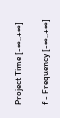Project Time [-∞..+∞]

f - Frequency [-∞..+∞]